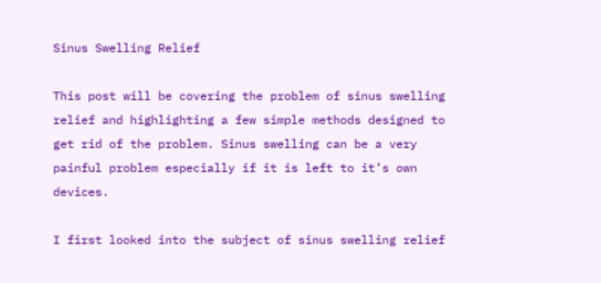Sinus Swelling Relief

This post will be covering the problem of sinus swelling relief and highlighting a few simple methods designed to get rid of the problem. Sinus swelling can be a very painful problem especially if it is left to it’s own devices.

I first looked into the subject of sinus swelling relief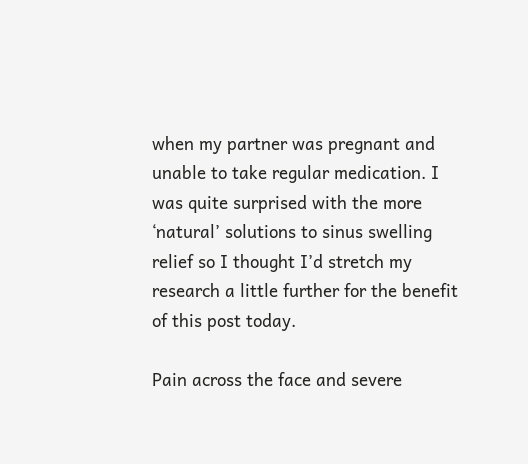when my partner was pregnant and unable to take regular medication. I was quite surprised with the more ‘natural’ solutions to sinus swelling relief so I thought I’d stretch my research a little further for the benefit of this post today.

Pain across the face and severe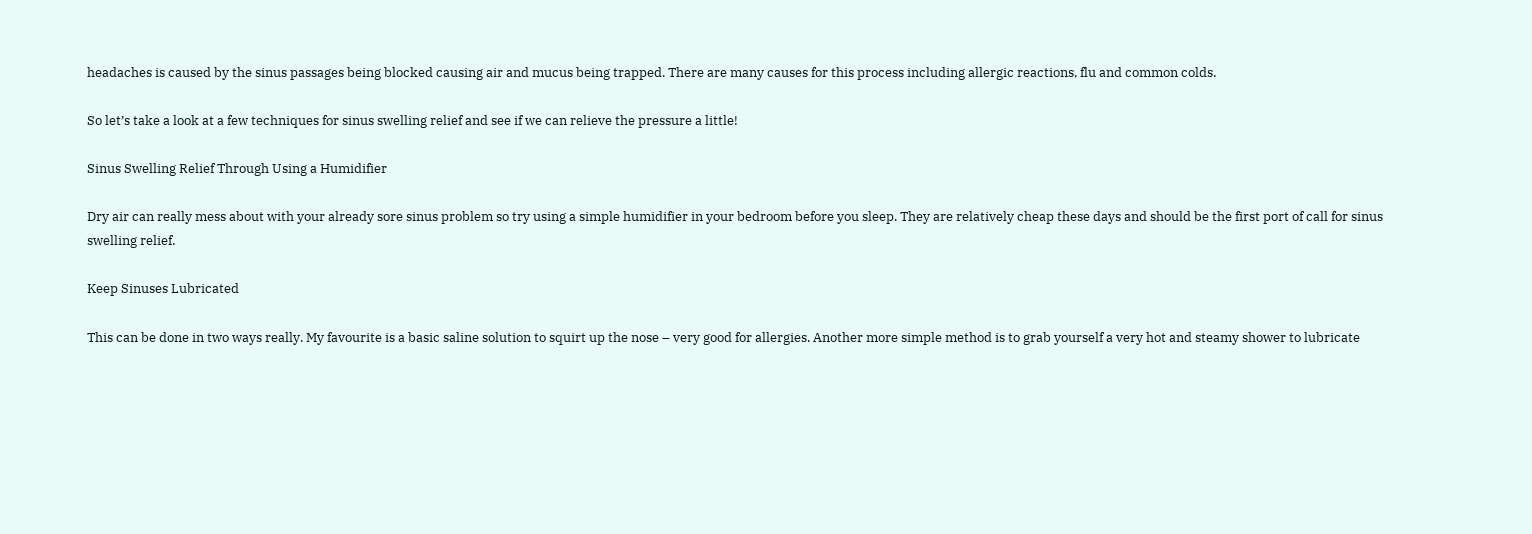headaches is caused by the sinus passages being blocked causing air and mucus being trapped. There are many causes for this process including allergic reactions, flu and common colds.

So let’s take a look at a few techniques for sinus swelling relief and see if we can relieve the pressure a little!

Sinus Swelling Relief Through Using a Humidifier

Dry air can really mess about with your already sore sinus problem so try using a simple humidifier in your bedroom before you sleep. They are relatively cheap these days and should be the first port of call for sinus swelling relief.

Keep Sinuses Lubricated

This can be done in two ways really. My favourite is a basic saline solution to squirt up the nose – very good for allergies. Another more simple method is to grab yourself a very hot and steamy shower to lubricate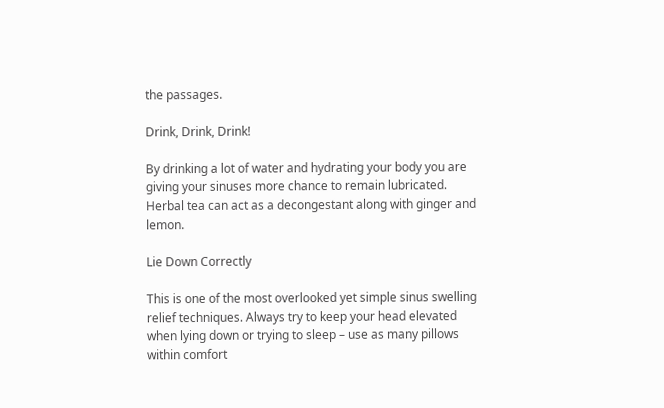the passages.

Drink, Drink, Drink!

By drinking a lot of water and hydrating your body you are giving your sinuses more chance to remain lubricated. Herbal tea can act as a decongestant along with ginger and lemon.

Lie Down Correctly

This is one of the most overlooked yet simple sinus swelling relief techniques. Always try to keep your head elevated when lying down or trying to sleep – use as many pillows within comfort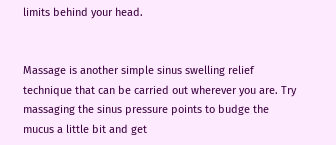limits behind your head.


Massage is another simple sinus swelling relief technique that can be carried out wherever you are. Try massaging the sinus pressure points to budge the mucus a little bit and get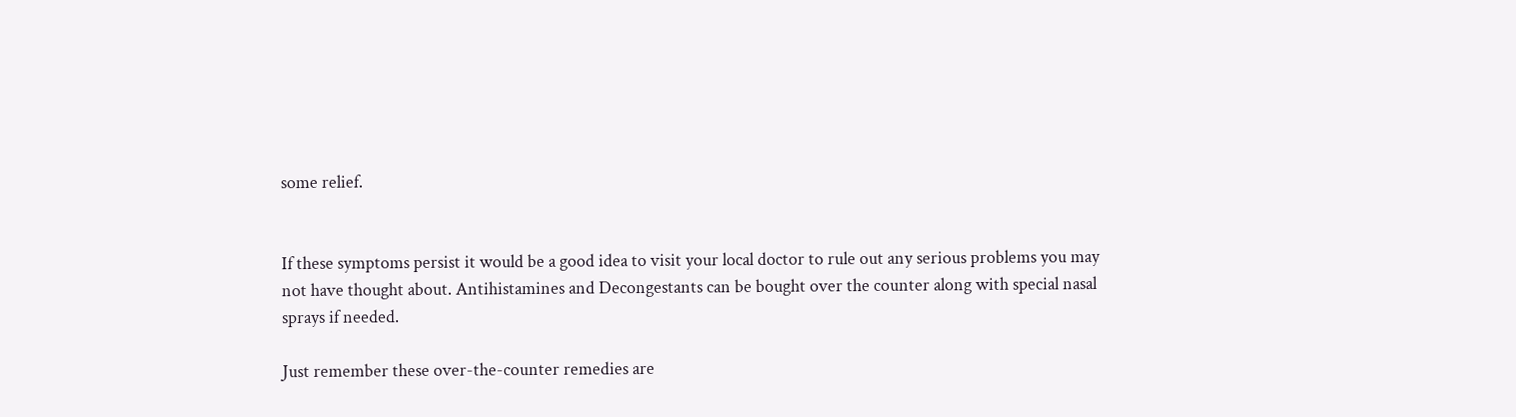some relief.


If these symptoms persist it would be a good idea to visit your local doctor to rule out any serious problems you may not have thought about. Antihistamines and Decongestants can be bought over the counter along with special nasal sprays if needed.

Just remember these over-the-counter remedies are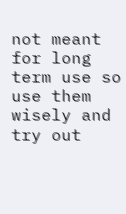not meant for long term use so use them wisely and try out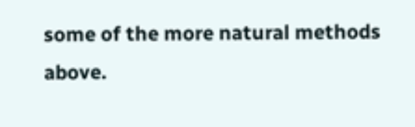some of the more natural methods above.